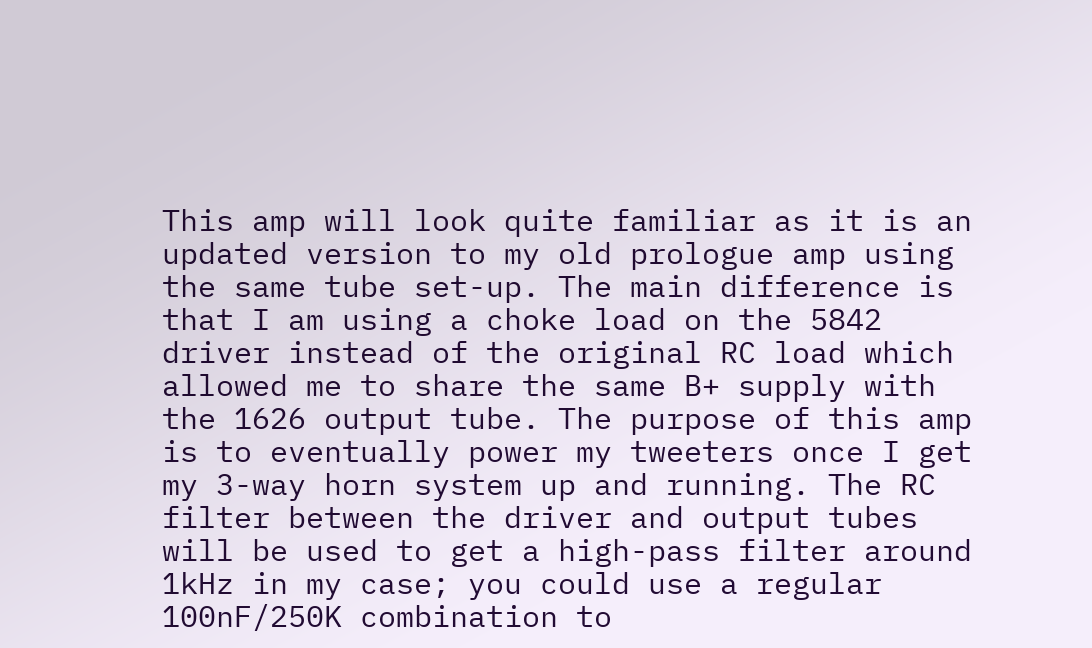This amp will look quite familiar as it is an updated version to my old prologue amp using the same tube set-up. The main difference is that I am using a choke load on the 5842 driver instead of the original RC load which allowed me to share the same B+ supply with the 1626 output tube. The purpose of this amp is to eventually power my tweeters once I get my 3-way horn system up and running. The RC filter between the driver and output tubes will be used to get a high-pass filter around 1kHz in my case; you could use a regular 100nF/250K combination to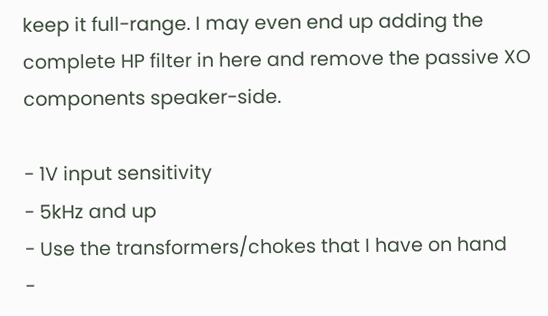keep it full-range. I may even end up adding the complete HP filter in here and remove the passive XO components speaker-side.

- 1V input sensitivity
- 5kHz and up
- Use the transformers/chokes that I have on hand
-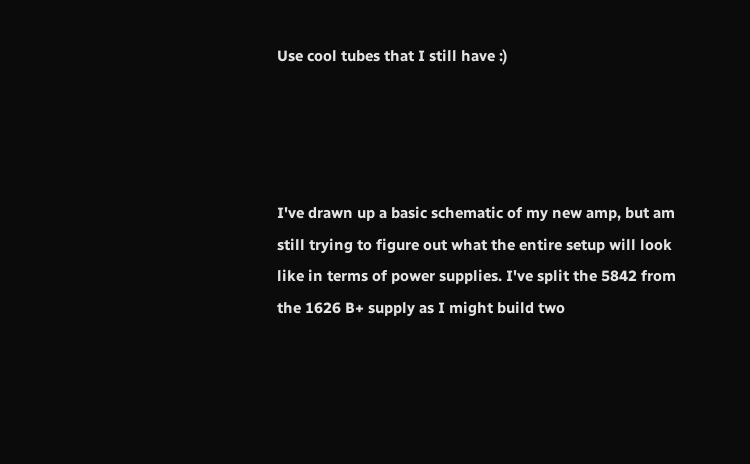Use cool tubes that I still have :)




I've drawn up a basic schematic of my new amp, but am still trying to figure out what the entire setup will look like in terms of power supplies. I've split the 5842 from the 1626 B+ supply as I might build two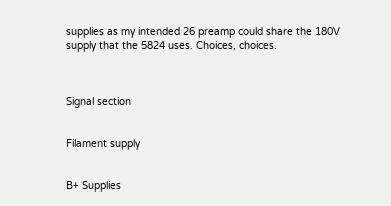supplies as my intended 26 preamp could share the 180V supply that the 5824 uses. Choices, choices.



Signal section


Filament supply


B+ Supplies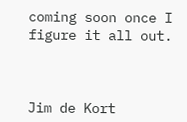coming soon once I figure it all out.



Jim de Kort